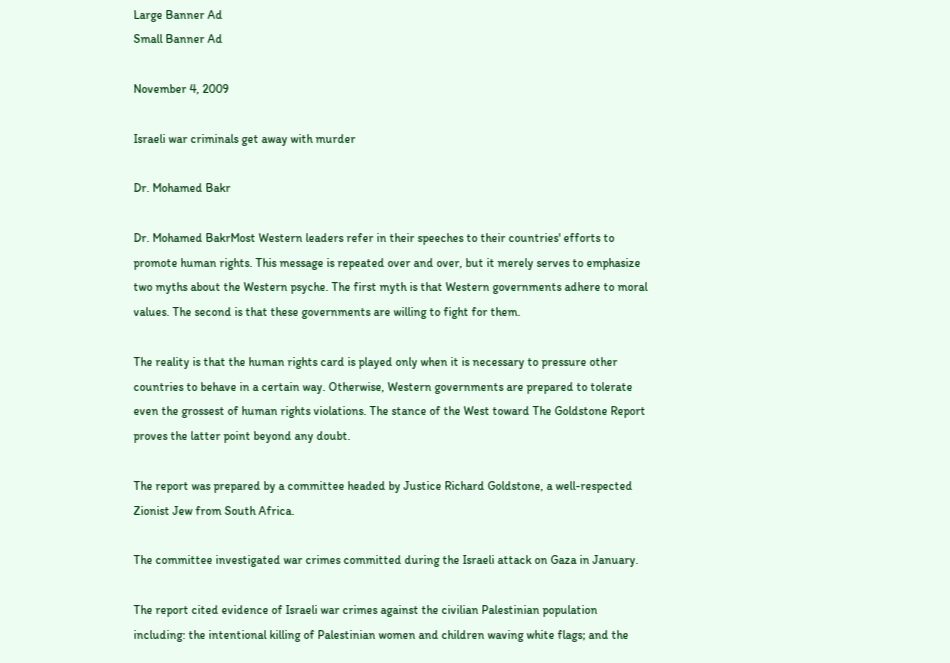Large Banner Ad
Small Banner Ad

November 4, 2009

Israeli war criminals get away with murder

Dr. Mohamed Bakr

Dr. Mohamed BakrMost Western leaders refer in their speeches to their countries' efforts to promote human rights. This message is repeated over and over, but it merely serves to emphasize two myths about the Western psyche. The first myth is that Western governments adhere to moral values. The second is that these governments are willing to fight for them.

The reality is that the human rights card is played only when it is necessary to pressure other countries to behave in a certain way. Otherwise, Western governments are prepared to tolerate even the grossest of human rights violations. The stance of the West toward The Goldstone Report proves the latter point beyond any doubt.

The report was prepared by a committee headed by Justice Richard Goldstone, a well-respected Zionist Jew from South Africa.

The committee investigated war crimes committed during the Israeli attack on Gaza in January.

The report cited evidence of Israeli war crimes against the civilian Palestinian population including: the intentional killing of Palestinian women and children waving white flags; and the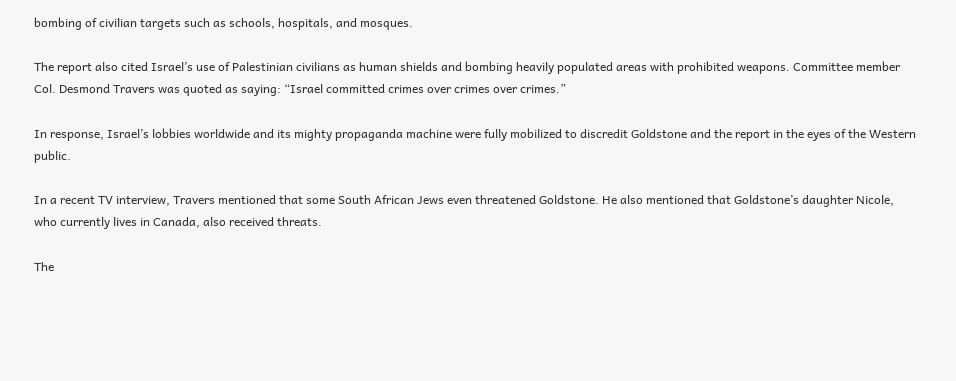bombing of civilian targets such as schools, hospitals, and mosques.

The report also cited Israel’s use of Palestinian civilians as human shields and bombing heavily populated areas with prohibited weapons. Committee member Col. Desmond Travers was quoted as saying: “Israel committed crimes over crimes over crimes.”

In response, Israel’s lobbies worldwide and its mighty propaganda machine were fully mobilized to discredit Goldstone and the report in the eyes of the Western public.

In a recent TV interview, Travers mentioned that some South African Jews even threatened Goldstone. He also mentioned that Goldstone’s daughter Nicole, who currently lives in Canada, also received threats.

The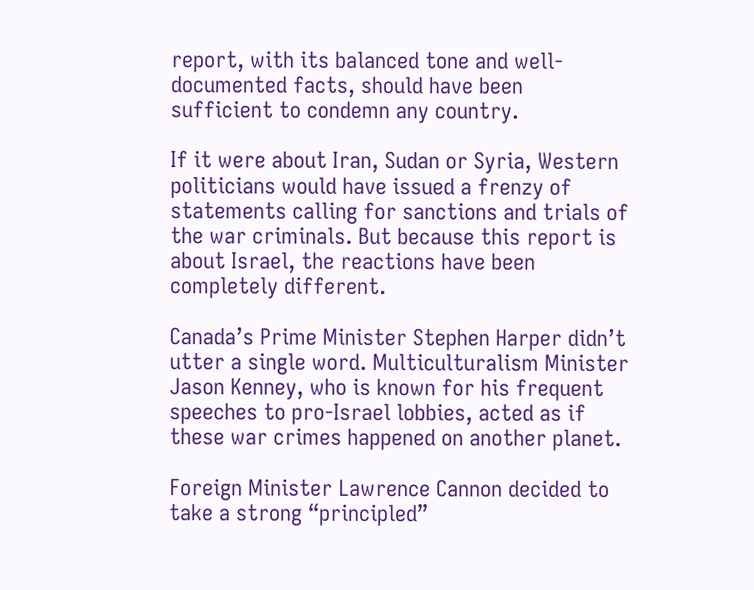report, with its balanced tone and well-documented facts, should have been sufficient to condemn any country.

If it were about Iran, Sudan or Syria, Western politicians would have issued a frenzy of statements calling for sanctions and trials of the war criminals. But because this report is about Israel, the reactions have been completely different.

Canada’s Prime Minister Stephen Harper didn’t utter a single word. Multiculturalism Minister Jason Kenney, who is known for his frequent speeches to pro-Israel lobbies, acted as if these war crimes happened on another planet.

Foreign Minister Lawrence Cannon decided to take a strong “principled”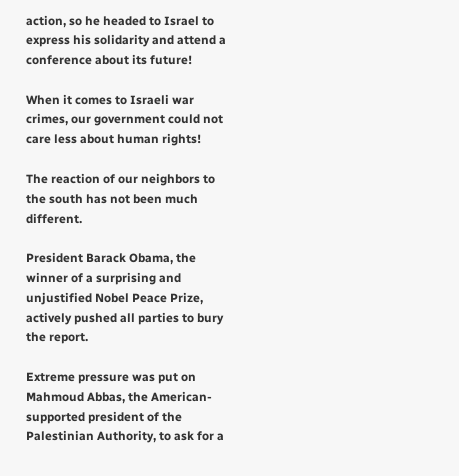action, so he headed to Israel to express his solidarity and attend a conference about its future!

When it comes to Israeli war crimes, our government could not care less about human rights!

The reaction of our neighbors to the south has not been much different.

President Barack Obama, the winner of a surprising and unjustified Nobel Peace Prize, actively pushed all parties to bury the report.

Extreme pressure was put on Mahmoud Abbas, the American-supported president of the Palestinian Authority, to ask for a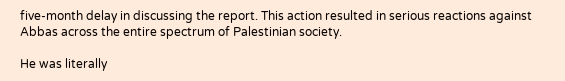five-month delay in discussing the report. This action resulted in serious reactions against Abbas across the entire spectrum of Palestinian society.

He was literally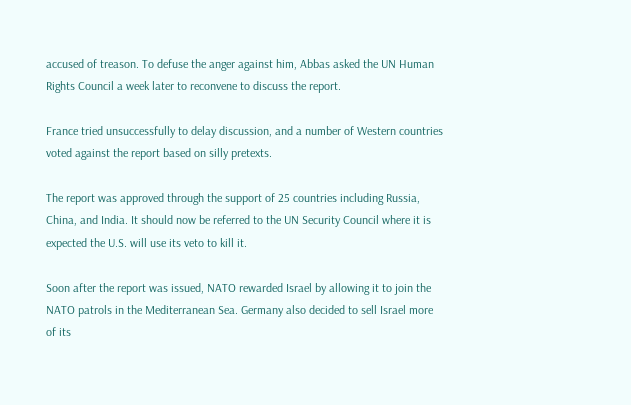accused of treason. To defuse the anger against him, Abbas asked the UN Human Rights Council a week later to reconvene to discuss the report.

France tried unsuccessfully to delay discussion, and a number of Western countries voted against the report based on silly pretexts.

The report was approved through the support of 25 countries including Russia, China, and India. It should now be referred to the UN Security Council where it is expected the U.S. will use its veto to kill it.

Soon after the report was issued, NATO rewarded Israel by allowing it to join the NATO patrols in the Mediterranean Sea. Germany also decided to sell Israel more of its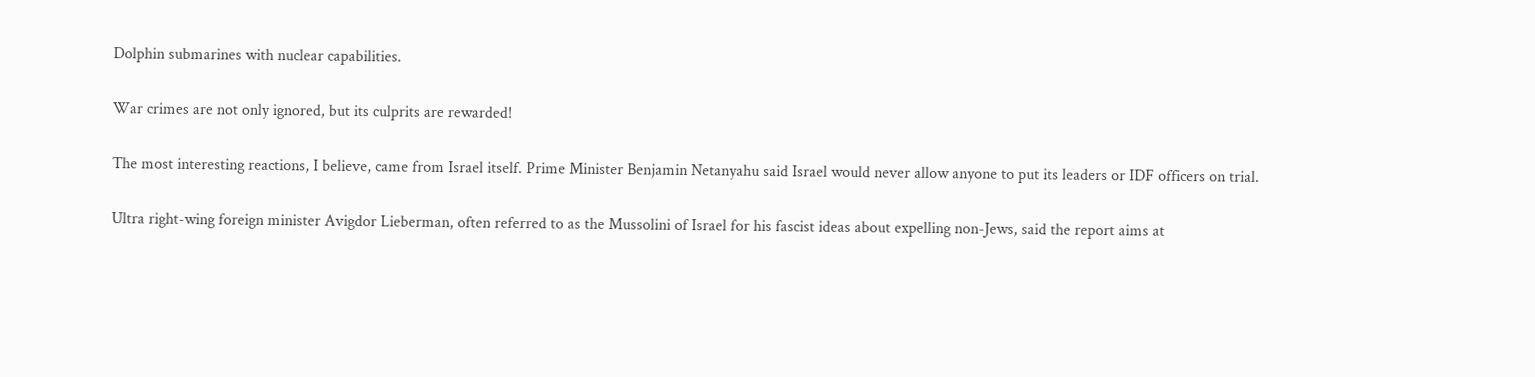Dolphin submarines with nuclear capabilities.

War crimes are not only ignored, but its culprits are rewarded!

The most interesting reactions, I believe, came from Israel itself. Prime Minister Benjamin Netanyahu said Israel would never allow anyone to put its leaders or IDF officers on trial.

Ultra right-wing foreign minister Avigdor Lieberman, often referred to as the Mussolini of Israel for his fascist ideas about expelling non-Jews, said the report aims at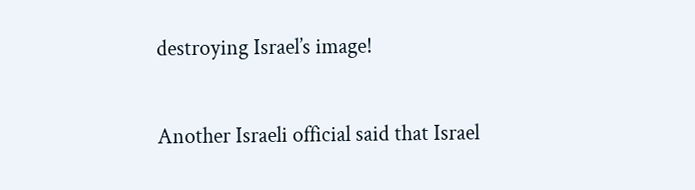destroying Israel’s image!

Another Israeli official said that Israel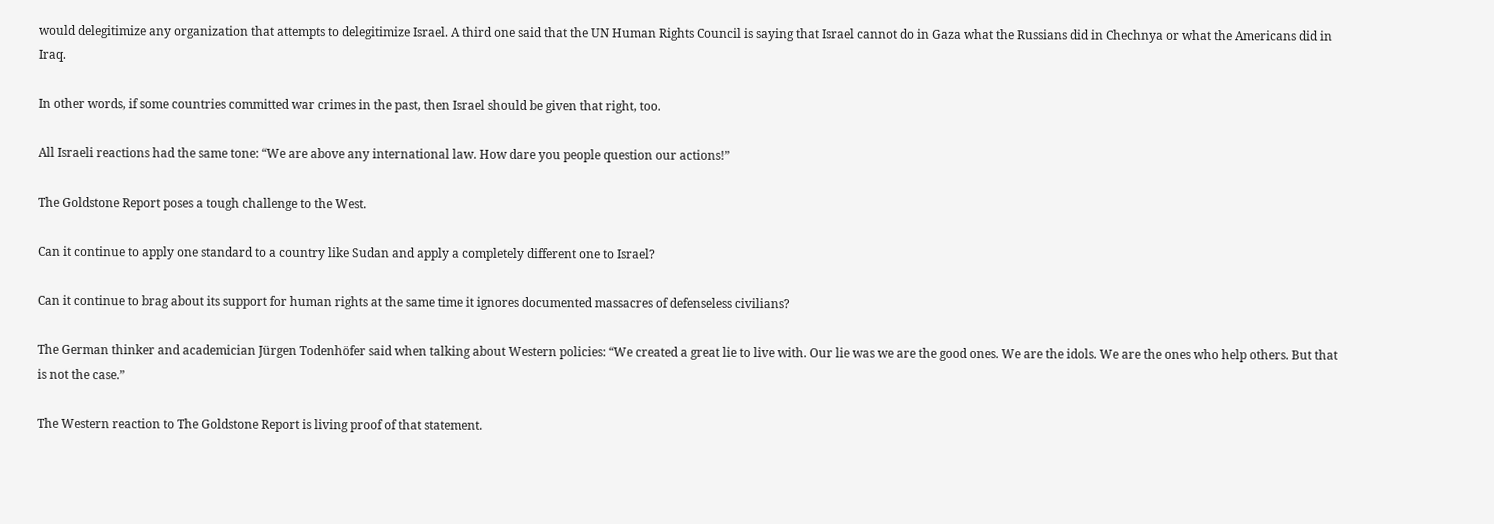would delegitimize any organization that attempts to delegitimize Israel. A third one said that the UN Human Rights Council is saying that Israel cannot do in Gaza what the Russians did in Chechnya or what the Americans did in Iraq.

In other words, if some countries committed war crimes in the past, then Israel should be given that right, too.

All Israeli reactions had the same tone: “We are above any international law. How dare you people question our actions!”

The Goldstone Report poses a tough challenge to the West.

Can it continue to apply one standard to a country like Sudan and apply a completely different one to Israel?

Can it continue to brag about its support for human rights at the same time it ignores documented massacres of defenseless civilians?

The German thinker and academician Jürgen Todenhöfer said when talking about Western policies: “We created a great lie to live with. Our lie was we are the good ones. We are the idols. We are the ones who help others. But that is not the case.”

The Western reaction to The Goldstone Report is living proof of that statement.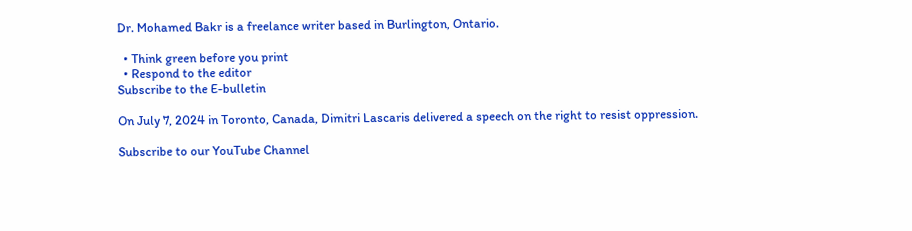Dr. Mohamed Bakr is a freelance writer based in Burlington, Ontario.

  • Think green before you print
  • Respond to the editor
Subscribe to the E-bulletin

On July 7, 2024 in Toronto, Canada, Dimitri Lascaris delivered a speech on the right to resist oppression.

Subscribe to our YouTube Channel